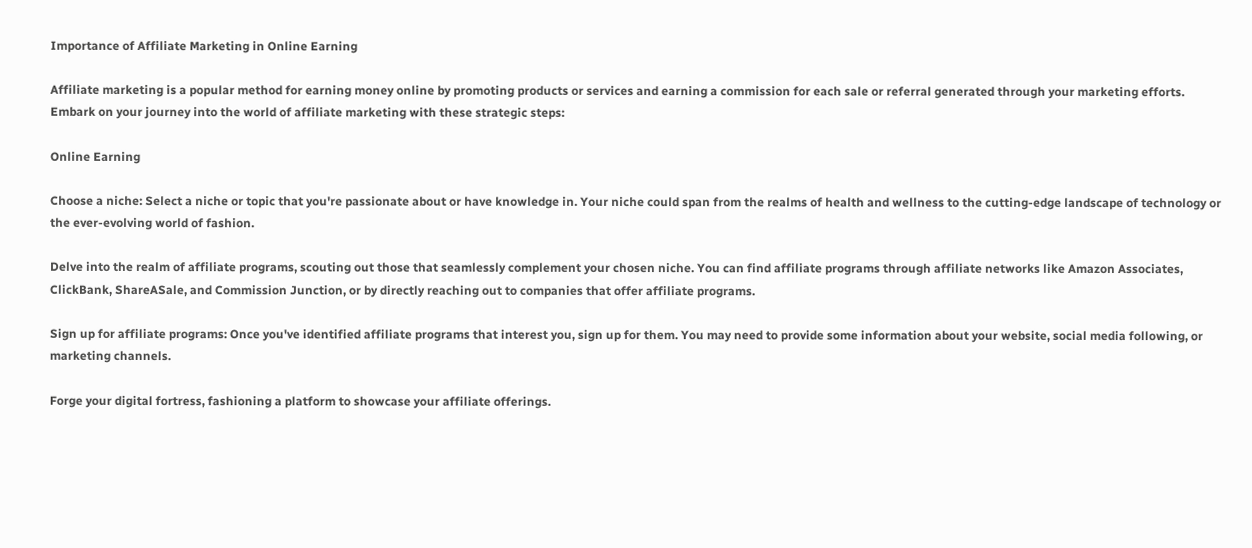Importance of Affiliate Marketing in Online Earning

Affiliate marketing is a popular method for earning money online by promoting products or services and earning a commission for each sale or referral generated through your marketing efforts. Embark on your journey into the world of affiliate marketing with these strategic steps:

Online Earning

Choose a niche: Select a niche or topic that you're passionate about or have knowledge in. Your niche could span from the realms of health and wellness to the cutting-edge landscape of technology or the ever-evolving world of fashion.

Delve into the realm of affiliate programs, scouting out those that seamlessly complement your chosen niche. You can find affiliate programs through affiliate networks like Amazon Associates, ClickBank, ShareASale, and Commission Junction, or by directly reaching out to companies that offer affiliate programs.

Sign up for affiliate programs: Once you've identified affiliate programs that interest you, sign up for them. You may need to provide some information about your website, social media following, or marketing channels.

Forge your digital fortress, fashioning a platform to showcase your affiliate offerings.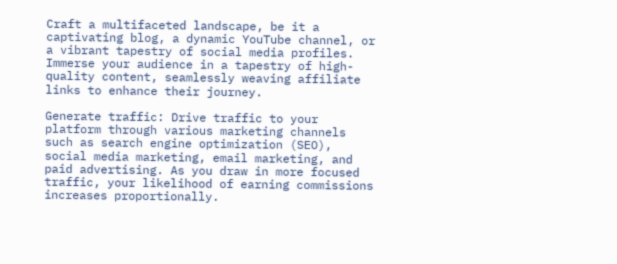Craft a multifaceted landscape, be it a captivating blog, a dynamic YouTube channel, or a vibrant tapestry of social media profiles. Immerse your audience in a tapestry of high-quality content, seamlessly weaving affiliate links to enhance their journey.

Generate traffic: Drive traffic to your platform through various marketing channels such as search engine optimization (SEO), social media marketing, email marketing, and paid advertising. As you draw in more focused traffic, your likelihood of earning commissions increases proportionally.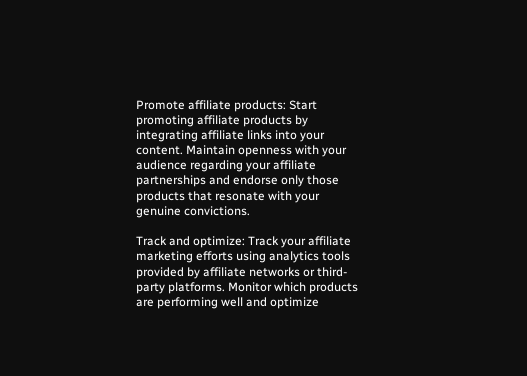Promote affiliate products: Start promoting affiliate products by integrating affiliate links into your content. Maintain openness with your audience regarding your affiliate partnerships and endorse only those products that resonate with your genuine convictions.

Track and optimize: Track your affiliate marketing efforts using analytics tools provided by affiliate networks or third-party platforms. Monitor which products are performing well and optimize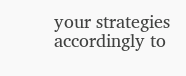your strategies accordingly to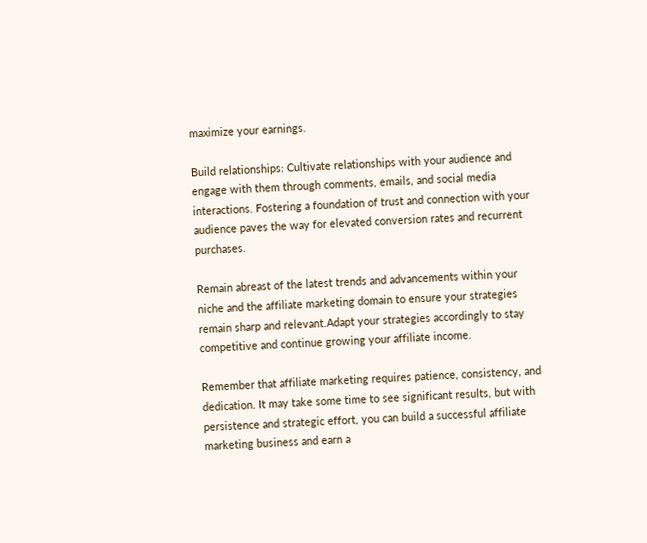maximize your earnings.

Build relationships: Cultivate relationships with your audience and engage with them through comments, emails, and social media interactions. Fostering a foundation of trust and connection with your audience paves the way for elevated conversion rates and recurrent purchases.

Remain abreast of the latest trends and advancements within your niche and the affiliate marketing domain to ensure your strategies remain sharp and relevant.Adapt your strategies accordingly to stay competitive and continue growing your affiliate income.

Remember that affiliate marketing requires patience, consistency, and dedication. It may take some time to see significant results, but with persistence and strategic effort, you can build a successful affiliate marketing business and earn a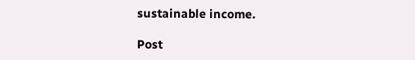sustainable income.

Post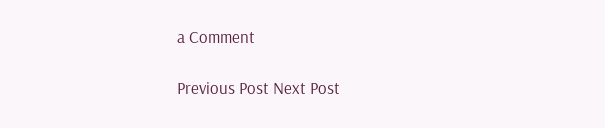a Comment

Previous Post Next Post